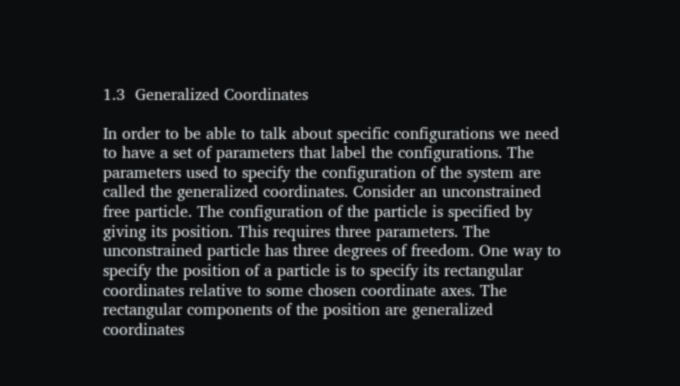1.3  Generalized Coordinates

In order to be able to talk about specific configurations we need to have a set of parameters that label the configurations. The parameters used to specify the configuration of the system are called the generalized coordinates. Consider an unconstrained free particle. The configuration of the particle is specified by giving its position. This requires three parameters. The unconstrained particle has three degrees of freedom. One way to specify the position of a particle is to specify its rectangular coordinates relative to some chosen coordinate axes. The rectangular components of the position are generalized coordinates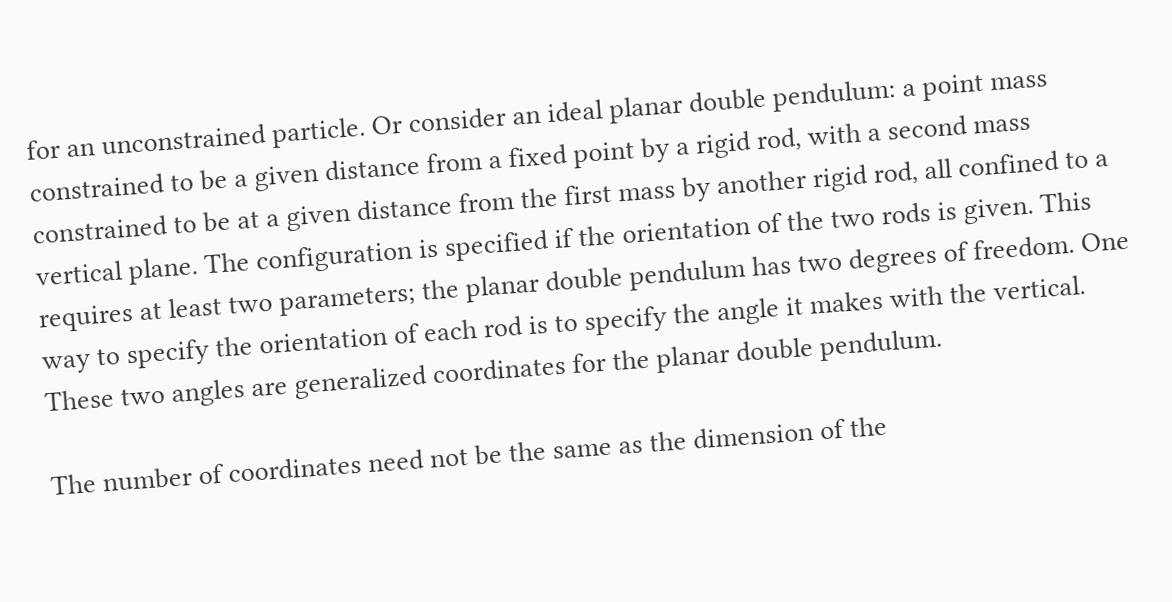for an unconstrained particle. Or consider an ideal planar double pendulum: a point mass constrained to be a given distance from a fixed point by a rigid rod, with a second mass constrained to be at a given distance from the first mass by another rigid rod, all confined to a vertical plane. The configuration is specified if the orientation of the two rods is given. This requires at least two parameters; the planar double pendulum has two degrees of freedom. One way to specify the orientation of each rod is to specify the angle it makes with the vertical. These two angles are generalized coordinates for the planar double pendulum.

The number of coordinates need not be the same as the dimension of the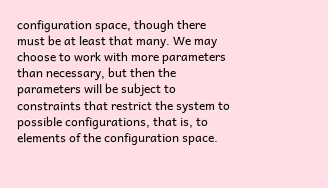configuration space, though there must be at least that many. We may choose to work with more parameters than necessary, but then the parameters will be subject to constraints that restrict the system to possible configurations, that is, to elements of the configuration space.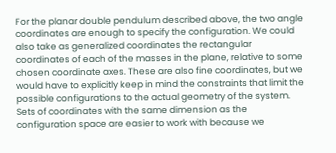For the planar double pendulum described above, the two angle coordinates are enough to specify the configuration. We could also take as generalized coordinates the rectangular coordinates of each of the masses in the plane, relative to some chosen coordinate axes. These are also fine coordinates, but we would have to explicitly keep in mind the constraints that limit the possible configurations to the actual geometry of the system. Sets of coordinates with the same dimension as the configuration space are easier to work with because we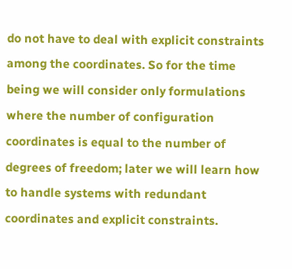do not have to deal with explicit constraints among the coordinates. So for the time being we will consider only formulations where the number of configuration coordinates is equal to the number of degrees of freedom; later we will learn how to handle systems with redundant coordinates and explicit constraints.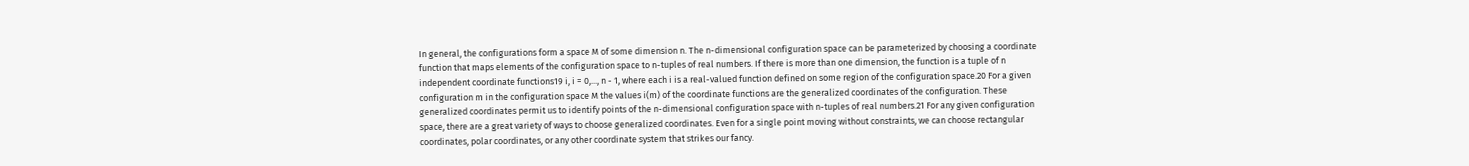In general, the configurations form a space M of some dimension n. The n-dimensional configuration space can be parameterized by choosing a coordinate function that maps elements of the configuration space to n-tuples of real numbers. If there is more than one dimension, the function is a tuple of n independent coordinate functions19 i, i = 0,..., n - 1, where each i is a real-valued function defined on some region of the configuration space.20 For a given configuration m in the configuration space M the values i(m) of the coordinate functions are the generalized coordinates of the configuration. These generalized coordinates permit us to identify points of the n-dimensional configuration space with n-tuples of real numbers.21 For any given configuration space, there are a great variety of ways to choose generalized coordinates. Even for a single point moving without constraints, we can choose rectangular coordinates, polar coordinates, or any other coordinate system that strikes our fancy.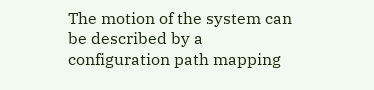The motion of the system can be described by a configuration path mapping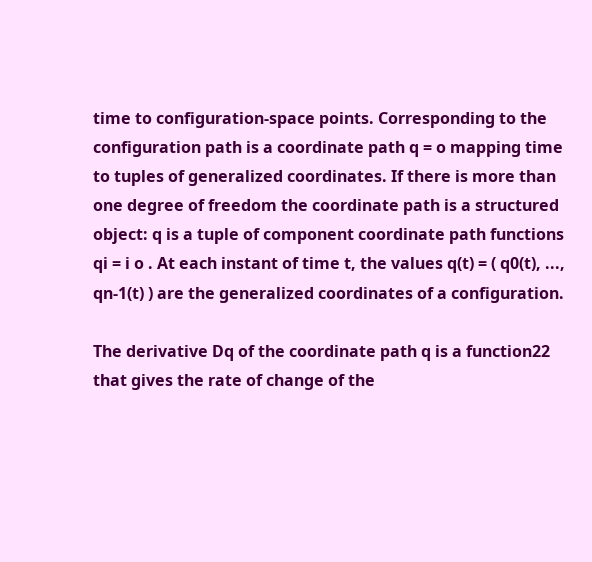time to configuration-space points. Corresponding to the configuration path is a coordinate path q = o mapping time to tuples of generalized coordinates. If there is more than one degree of freedom the coordinate path is a structured object: q is a tuple of component coordinate path functions qi = i o . At each instant of time t, the values q(t) = ( q0(t), ..., qn-1(t) ) are the generalized coordinates of a configuration.

The derivative Dq of the coordinate path q is a function22 that gives the rate of change of the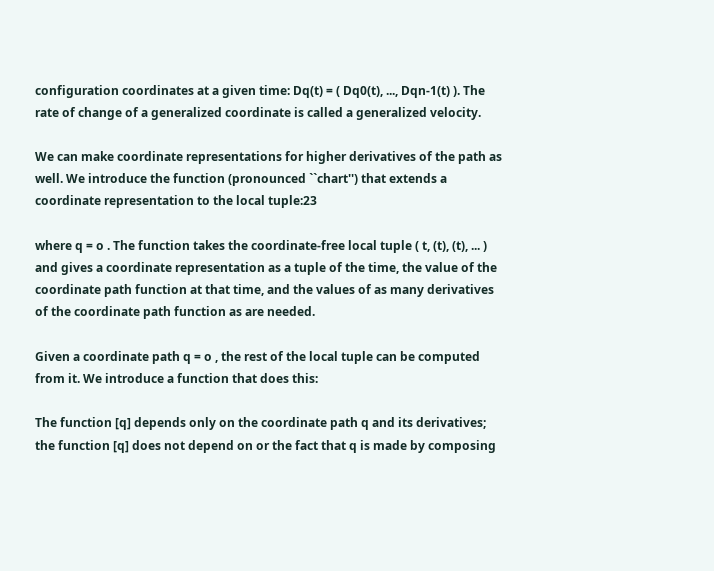configuration coordinates at a given time: Dq(t) = ( Dq0(t), ..., Dqn-1(t) ). The rate of change of a generalized coordinate is called a generalized velocity.

We can make coordinate representations for higher derivatives of the path as well. We introduce the function (pronounced ``chart'') that extends a coordinate representation to the local tuple:23

where q = o . The function takes the coordinate-free local tuple ( t, (t), (t), ... ) and gives a coordinate representation as a tuple of the time, the value of the coordinate path function at that time, and the values of as many derivatives of the coordinate path function as are needed.

Given a coordinate path q = o , the rest of the local tuple can be computed from it. We introduce a function that does this:

The function [q] depends only on the coordinate path q and its derivatives; the function [q] does not depend on or the fact that q is made by composing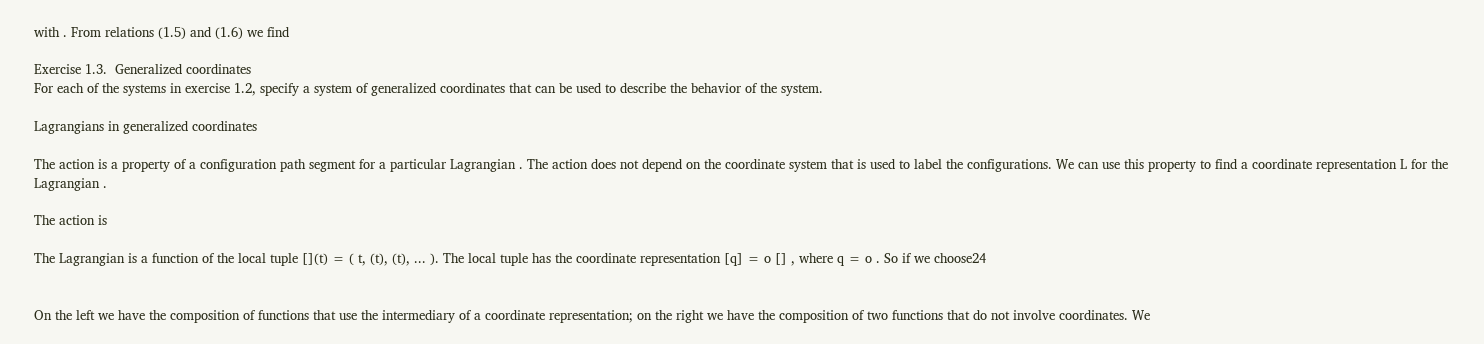with . From relations (1.5) and (1.6) we find

Exercise 1.3.  Generalized coordinates
For each of the systems in exercise 1.2, specify a system of generalized coordinates that can be used to describe the behavior of the system.

Lagrangians in generalized coordinates

The action is a property of a configuration path segment for a particular Lagrangian . The action does not depend on the coordinate system that is used to label the configurations. We can use this property to find a coordinate representation L for the Lagrangian .

The action is

The Lagrangian is a function of the local tuple [](t) = ( t, (t), (t), ... ). The local tuple has the coordinate representation [q] = o [] , where q = o . So if we choose24


On the left we have the composition of functions that use the intermediary of a coordinate representation; on the right we have the composition of two functions that do not involve coordinates. We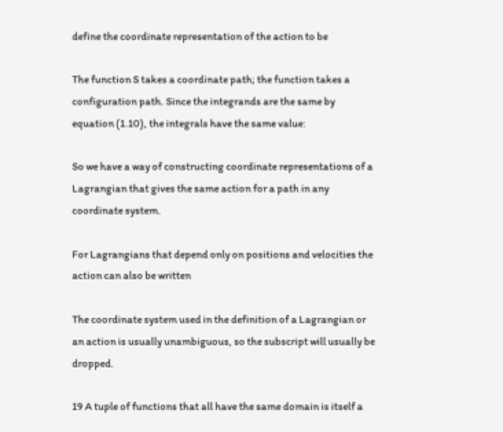define the coordinate representation of the action to be

The function S takes a coordinate path; the function takes a configuration path. Since the integrands are the same by equation (1.10), the integrals have the same value:

So we have a way of constructing coordinate representations of a Lagrangian that gives the same action for a path in any coordinate system.

For Lagrangians that depend only on positions and velocities the action can also be written

The coordinate system used in the definition of a Lagrangian or an action is usually unambiguous, so the subscript will usually be dropped.

19 A tuple of functions that all have the same domain is itself a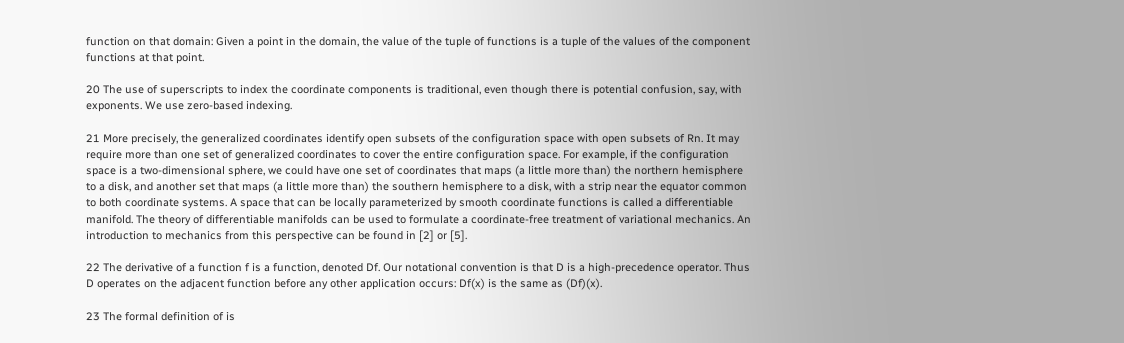function on that domain: Given a point in the domain, the value of the tuple of functions is a tuple of the values of the component functions at that point.

20 The use of superscripts to index the coordinate components is traditional, even though there is potential confusion, say, with exponents. We use zero-based indexing.

21 More precisely, the generalized coordinates identify open subsets of the configuration space with open subsets of Rn. It may require more than one set of generalized coordinates to cover the entire configuration space. For example, if the configuration space is a two-dimensional sphere, we could have one set of coordinates that maps (a little more than) the northern hemisphere to a disk, and another set that maps (a little more than) the southern hemisphere to a disk, with a strip near the equator common to both coordinate systems. A space that can be locally parameterized by smooth coordinate functions is called a differentiable manifold. The theory of differentiable manifolds can be used to formulate a coordinate-free treatment of variational mechanics. An introduction to mechanics from this perspective can be found in [2] or [5].

22 The derivative of a function f is a function, denoted Df. Our notational convention is that D is a high-precedence operator. Thus D operates on the adjacent function before any other application occurs: Df(x) is the same as (Df)(x).

23 The formal definition of is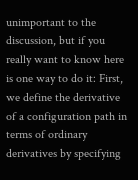unimportant to the discussion, but if you really want to know here is one way to do it: First, we define the derivative of a configuration path in terms of ordinary derivatives by specifying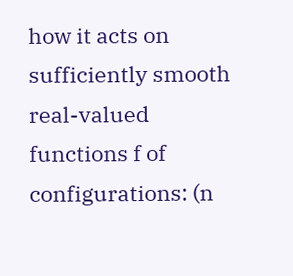how it acts on sufficiently smooth real-valued functions f of configurations: (n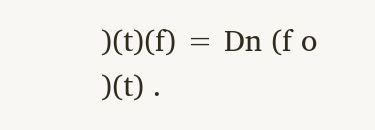)(t)(f) = Dn (f o )(t) .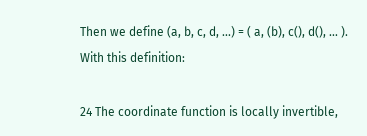Then we define (a, b, c, d, ...) = ( a, (b), c(), d(), ... ). With this definition:

24 The coordinate function is locally invertible,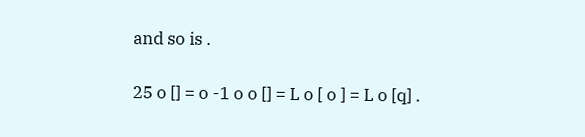and so is .

25 o [] = o -1 o o [] = L o [ o ] = L o [q] .